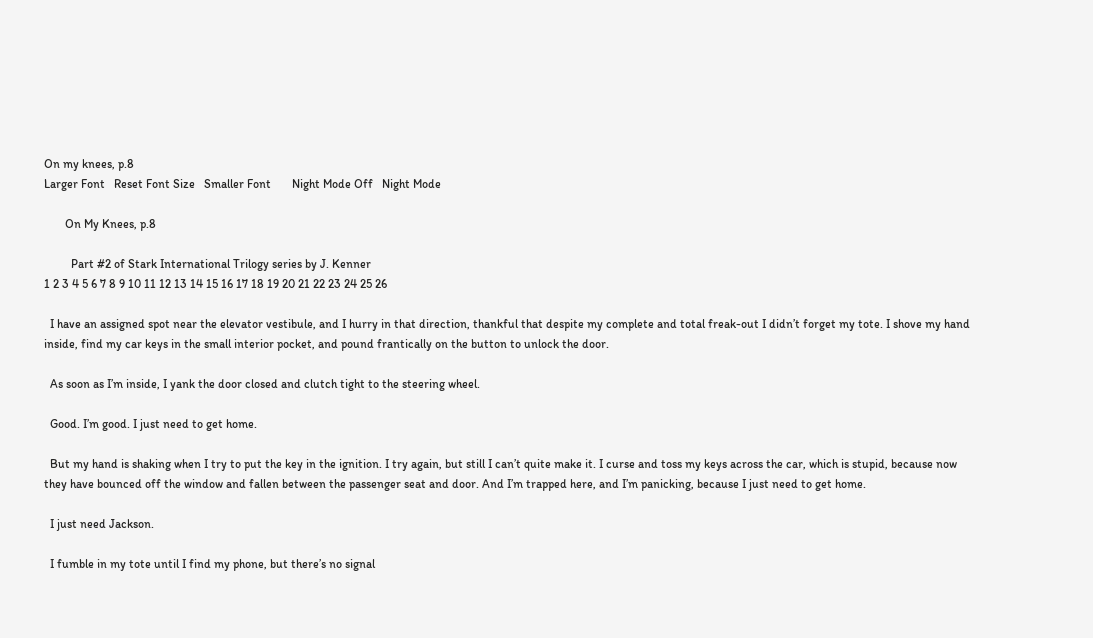On my knees, p.8
Larger Font   Reset Font Size   Smaller Font       Night Mode Off   Night Mode

       On My Knees, p.8

         Part #2 of Stark International Trilogy series by J. Kenner
1 2 3 4 5 6 7 8 9 10 11 12 13 14 15 16 17 18 19 20 21 22 23 24 25 26

  I have an assigned spot near the elevator vestibule, and I hurry in that direction, thankful that despite my complete and total freak-out I didn’t forget my tote. I shove my hand inside, find my car keys in the small interior pocket, and pound frantically on the button to unlock the door.

  As soon as I’m inside, I yank the door closed and clutch tight to the steering wheel.

  Good. I’m good. I just need to get home.

  But my hand is shaking when I try to put the key in the ignition. I try again, but still I can’t quite make it. I curse and toss my keys across the car, which is stupid, because now they have bounced off the window and fallen between the passenger seat and door. And I’m trapped here, and I’m panicking, because I just need to get home.

  I just need Jackson.

  I fumble in my tote until I find my phone, but there’s no signal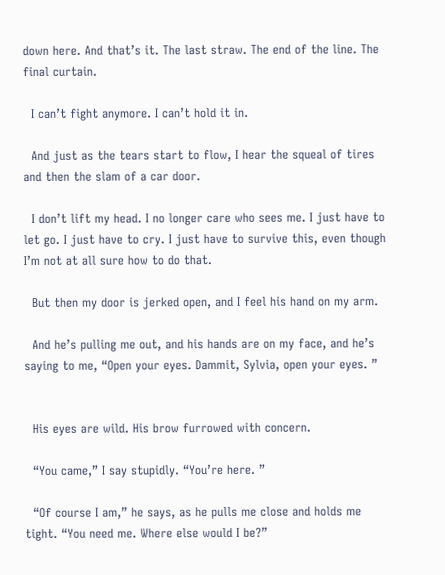down here. And that’s it. The last straw. The end of the line. The final curtain.

  I can’t fight anymore. I can’t hold it in.

  And just as the tears start to flow, I hear the squeal of tires and then the slam of a car door.

  I don’t lift my head. I no longer care who sees me. I just have to let go. I just have to cry. I just have to survive this, even though I’m not at all sure how to do that.

  But then my door is jerked open, and I feel his hand on my arm.

  And he’s pulling me out, and his hands are on my face, and he’s saying to me, “Open your eyes. Dammit, Sylvia, open your eyes. ”


  His eyes are wild. His brow furrowed with concern.

  “You came,” I say stupidly. “You’re here. ”

  “Of course I am,” he says, as he pulls me close and holds me tight. “You need me. Where else would I be?”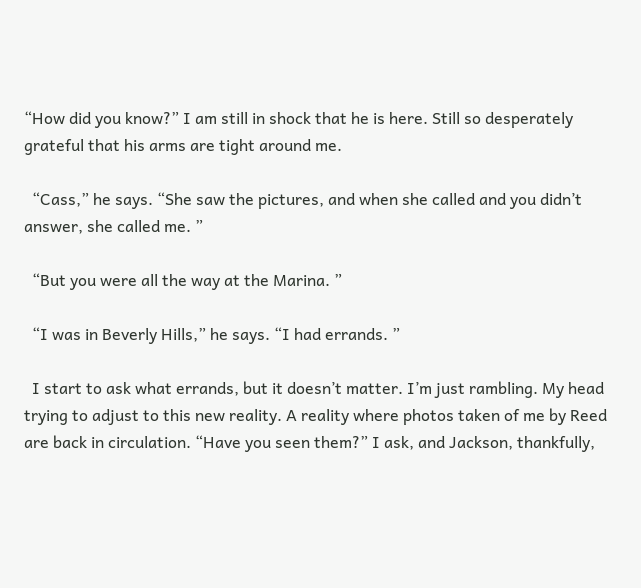“How did you know?” I am still in shock that he is here. Still so desperately grateful that his arms are tight around me.

  “Cass,” he says. “She saw the pictures, and when she called and you didn’t answer, she called me. ”

  “But you were all the way at the Marina. ”

  “I was in Beverly Hills,” he says. “I had errands. ”

  I start to ask what errands, but it doesn’t matter. I’m just rambling. My head trying to adjust to this new reality. A reality where photos taken of me by Reed are back in circulation. “Have you seen them?” I ask, and Jackson, thankfully,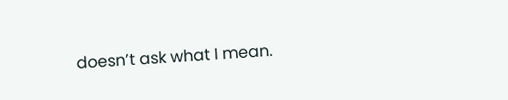doesn’t ask what I mean.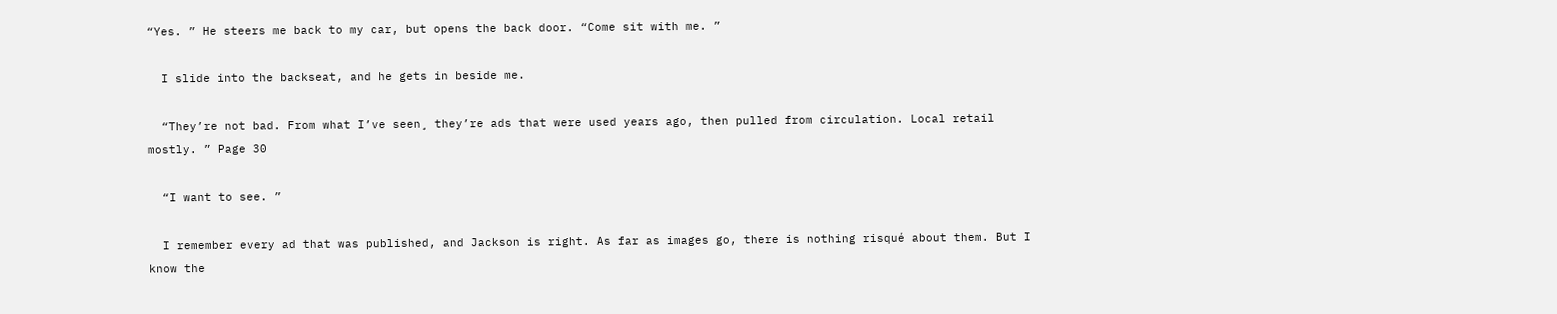“Yes. ” He steers me back to my car, but opens the back door. “Come sit with me. ”

  I slide into the backseat, and he gets in beside me.

  “They’re not bad. From what I’ve seen¸ they’re ads that were used years ago, then pulled from circulation. Local retail mostly. ” Page 30

  “I want to see. ”

  I remember every ad that was published, and Jackson is right. As far as images go, there is nothing risqué about them. But I know the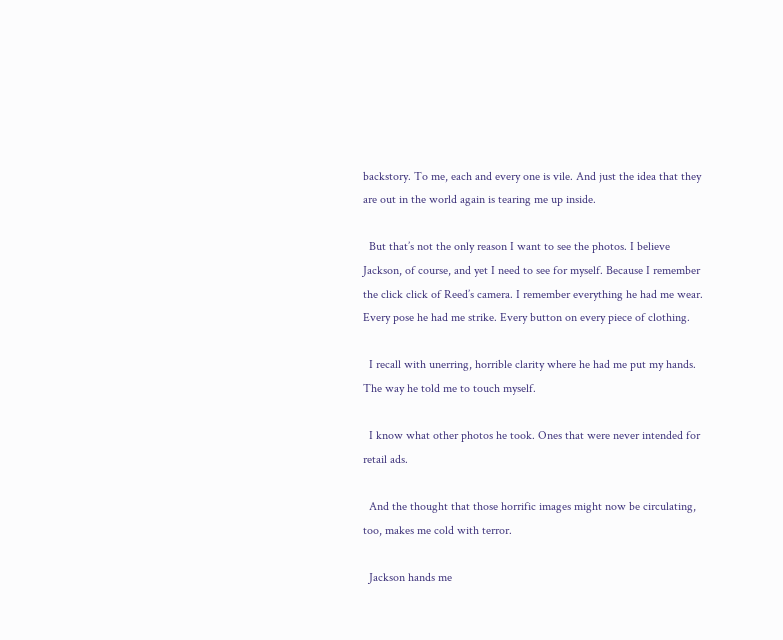backstory. To me, each and every one is vile. And just the idea that they are out in the world again is tearing me up inside.

  But that’s not the only reason I want to see the photos. I believe Jackson, of course, and yet I need to see for myself. Because I remember the click click of Reed’s camera. I remember everything he had me wear. Every pose he had me strike. Every button on every piece of clothing.

  I recall with unerring, horrible clarity where he had me put my hands. The way he told me to touch myself.

  I know what other photos he took. Ones that were never intended for retail ads.

  And the thought that those horrific images might now be circulating, too, makes me cold with terror.

  Jackson hands me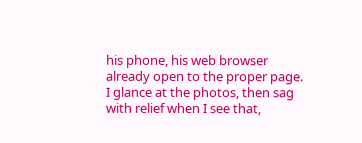his phone, his web browser already open to the proper page. I glance at the photos, then sag with relief when I see that,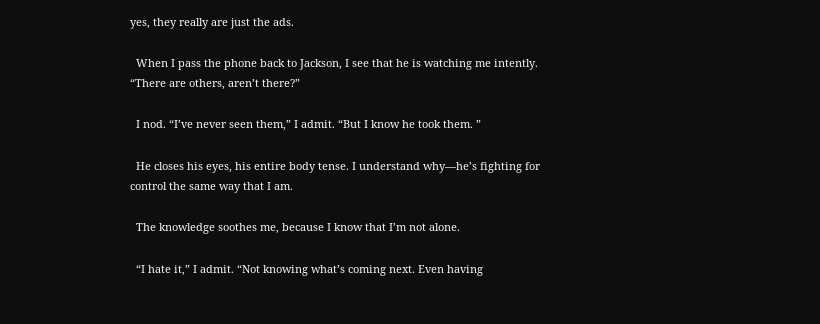yes, they really are just the ads.

  When I pass the phone back to Jackson, I see that he is watching me intently. “There are others, aren’t there?”

  I nod. “I’ve never seen them,” I admit. “But I know he took them. ”

  He closes his eyes, his entire body tense. I understand why—he’s fighting for control the same way that I am.

  The knowledge soothes me, because I know that I’m not alone.

  “I hate it,” I admit. “Not knowing what’s coming next. Even having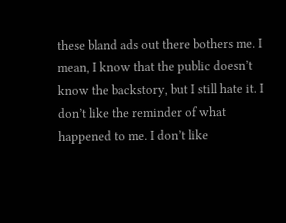these bland ads out there bothers me. I mean, I know that the public doesn’t know the backstory, but I still hate it. I don’t like the reminder of what happened to me. I don’t like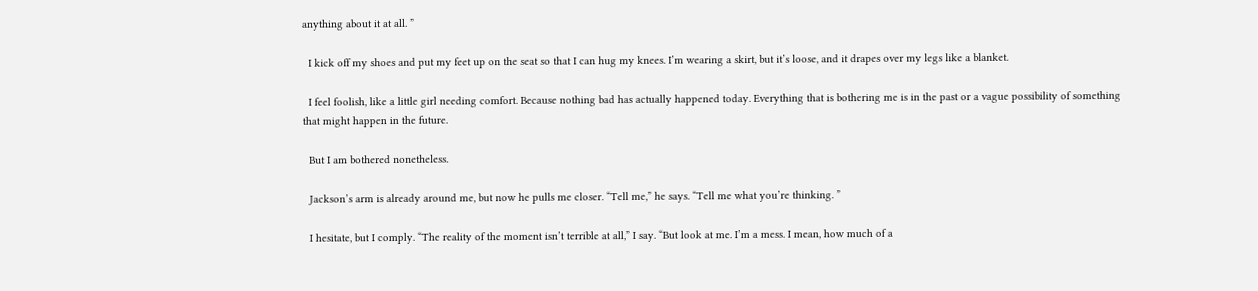anything about it at all. ”

  I kick off my shoes and put my feet up on the seat so that I can hug my knees. I’m wearing a skirt, but it’s loose, and it drapes over my legs like a blanket.

  I feel foolish, like a little girl needing comfort. Because nothing bad has actually happened today. Everything that is bothering me is in the past or a vague possibility of something that might happen in the future.

  But I am bothered nonetheless.

  Jackson’s arm is already around me, but now he pulls me closer. “Tell me,” he says. “Tell me what you’re thinking. ”

  I hesitate, but I comply. “The reality of the moment isn’t terrible at all,” I say. “But look at me. I’m a mess. I mean, how much of a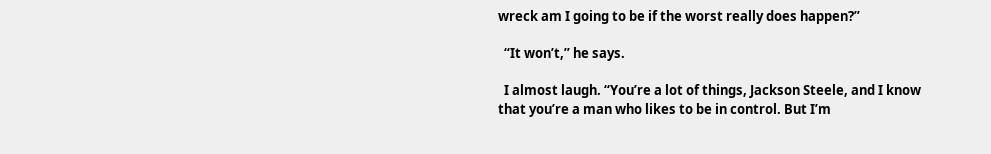wreck am I going to be if the worst really does happen?”

  “It won’t,” he says.

  I almost laugh. “You’re a lot of things, Jackson Steele, and I know that you’re a man who likes to be in control. But I’m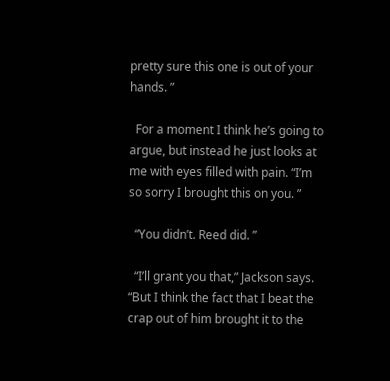pretty sure this one is out of your hands. ”

  For a moment I think he’s going to argue, but instead he just looks at me with eyes filled with pain. “I’m so sorry I brought this on you. ”

  “You didn’t. Reed did. ”

  “I’ll grant you that,” Jackson says. “But I think the fact that I beat the crap out of him brought it to the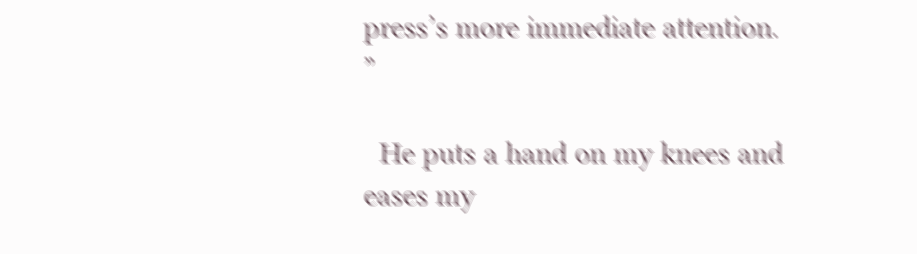press’s more immediate attention. ”

  He puts a hand on my knees and eases my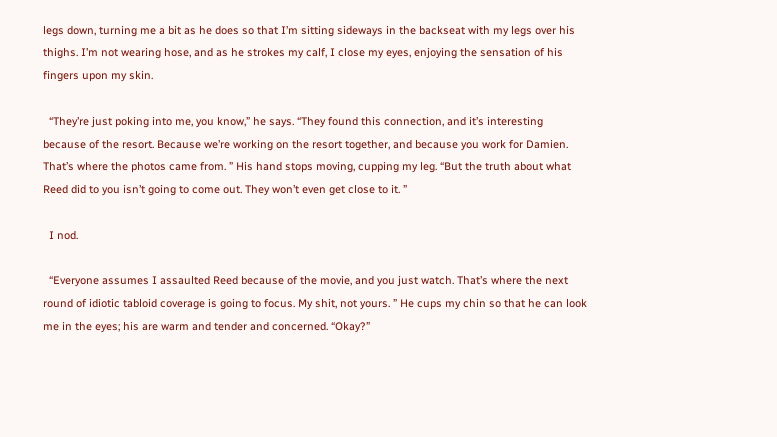legs down, turning me a bit as he does so that I’m sitting sideways in the backseat with my legs over his thighs. I’m not wearing hose, and as he strokes my calf, I close my eyes, enjoying the sensation of his fingers upon my skin.

  “They’re just poking into me, you know,” he says. “They found this connection, and it’s interesting because of the resort. Because we’re working on the resort together, and because you work for Damien. That’s where the photos came from. ” His hand stops moving, cupping my leg. “But the truth about what Reed did to you isn’t going to come out. They won’t even get close to it. ”

  I nod.

  “Everyone assumes I assaulted Reed because of the movie, and you just watch. That’s where the next round of idiotic tabloid coverage is going to focus. My shit, not yours. ” He cups my chin so that he can look me in the eyes; his are warm and tender and concerned. “Okay?”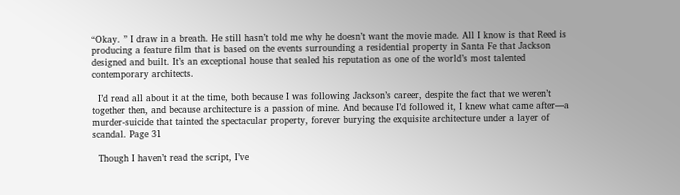“Okay. ” I draw in a breath. He still hasn’t told me why he doesn’t want the movie made. All I know is that Reed is producing a feature film that is based on the events surrounding a residential property in Santa Fe that Jackson designed and built. It’s an exceptional house that sealed his reputation as one of the world’s most talented contemporary architects.

  I’d read all about it at the time, both because I was following Jackson’s career, despite the fact that we weren’t together then, and because architecture is a passion of mine. And because I’d followed it, I knew what came after—a murder-suicide that tainted the spectacular property, forever burying the exquisite architecture under a layer of scandal. Page 31

  Though I haven’t read the script, I’ve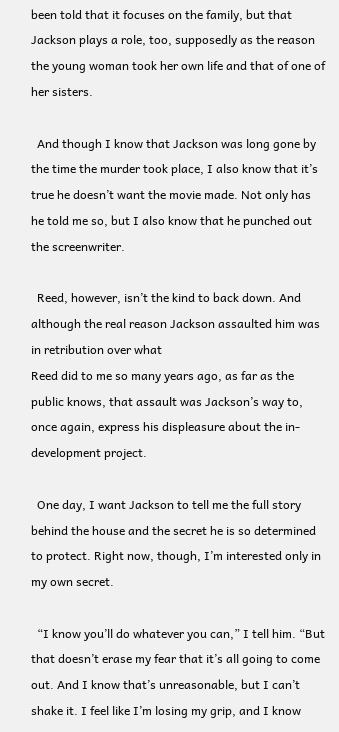been told that it focuses on the family, but that Jackson plays a role, too, supposedly as the reason the young woman took her own life and that of one of her sisters.

  And though I know that Jackson was long gone by the time the murder took place, I also know that it’s true he doesn’t want the movie made. Not only has he told me so, but I also know that he punched out the screenwriter.

  Reed, however, isn’t the kind to back down. And although the real reason Jackson assaulted him was in retribution over what
Reed did to me so many years ago, as far as the public knows, that assault was Jackson’s way to, once again, express his displeasure about the in-development project.

  One day, I want Jackson to tell me the full story behind the house and the secret he is so determined to protect. Right now, though, I’m interested only in my own secret.

  “I know you’ll do whatever you can,” I tell him. “But that doesn’t erase my fear that it’s all going to come out. And I know that’s unreasonable, but I can’t shake it. I feel like I’m losing my grip, and I know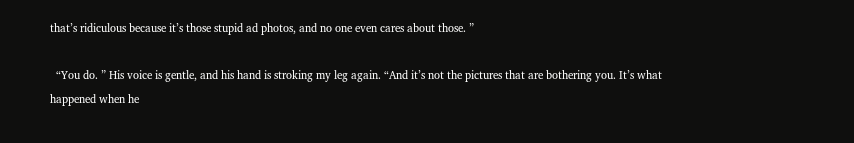that’s ridiculous because it’s those stupid ad photos, and no one even cares about those. ”

  “You do. ” His voice is gentle, and his hand is stroking my leg again. “And it’s not the pictures that are bothering you. It’s what happened when he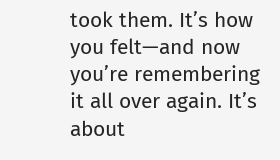took them. It’s how you felt—and now you’re remembering it all over again. It’s about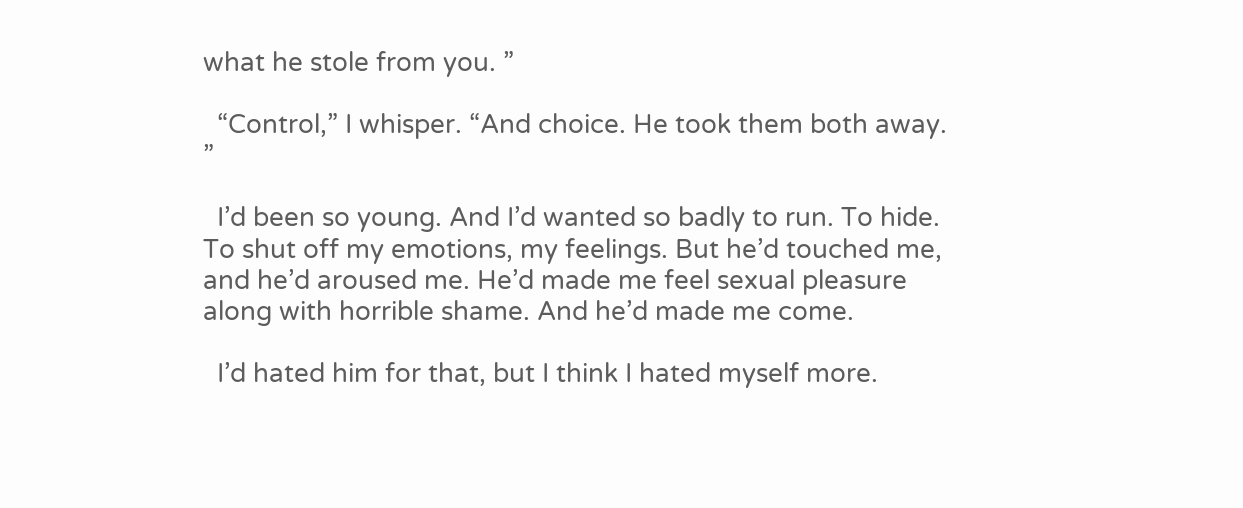what he stole from you. ”

  “Control,” I whisper. “And choice. He took them both away. ”

  I’d been so young. And I’d wanted so badly to run. To hide. To shut off my emotions, my feelings. But he’d touched me, and he’d aroused me. He’d made me feel sexual pleasure along with horrible shame. And he’d made me come.

  I’d hated him for that, but I think I hated myself more.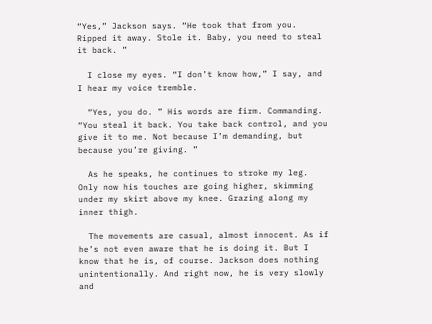“Yes,” Jackson says. “He took that from you. Ripped it away. Stole it. Baby, you need to steal it back. ”

  I close my eyes. “I don’t know how,” I say, and I hear my voice tremble.

  “Yes, you do. ” His words are firm. Commanding. “You steal it back. You take back control, and you give it to me. Not because I’m demanding, but because you’re giving. ”

  As he speaks, he continues to stroke my leg. Only now his touches are going higher, skimming under my skirt above my knee. Grazing along my inner thigh.

  The movements are casual, almost innocent. As if he’s not even aware that he is doing it. But I know that he is, of course. Jackson does nothing unintentionally. And right now, he is very slowly and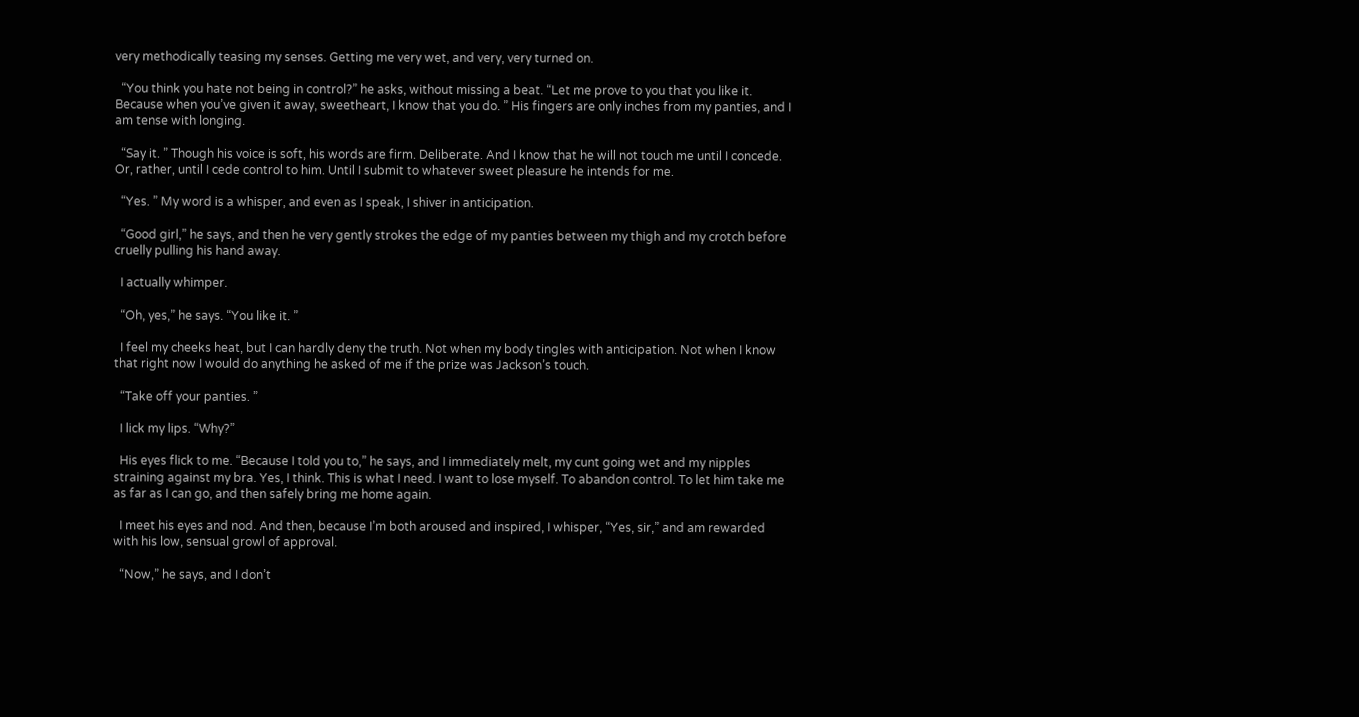very methodically teasing my senses. Getting me very wet, and very, very turned on.

  “You think you hate not being in control?” he asks, without missing a beat. “Let me prove to you that you like it. Because when you’ve given it away, sweetheart, I know that you do. ” His fingers are only inches from my panties, and I am tense with longing.

  “Say it. ” Though his voice is soft, his words are firm. Deliberate. And I know that he will not touch me until I concede. Or, rather, until I cede control to him. Until I submit to whatever sweet pleasure he intends for me.

  “Yes. ” My word is a whisper, and even as I speak, I shiver in anticipation.

  “Good girl,” he says, and then he very gently strokes the edge of my panties between my thigh and my crotch before cruelly pulling his hand away.

  I actually whimper.

  “Oh, yes,” he says. “You like it. ”

  I feel my cheeks heat, but I can hardly deny the truth. Not when my body tingles with anticipation. Not when I know that right now I would do anything he asked of me if the prize was Jackson’s touch.

  “Take off your panties. ”

  I lick my lips. “Why?”

  His eyes flick to me. “Because I told you to,” he says, and I immediately melt, my cunt going wet and my nipples straining against my bra. Yes, I think. This is what I need. I want to lose myself. To abandon control. To let him take me as far as I can go, and then safely bring me home again.

  I meet his eyes and nod. And then, because I’m both aroused and inspired, I whisper, “Yes, sir,” and am rewarded with his low, sensual growl of approval.

  “Now,” he says, and I don’t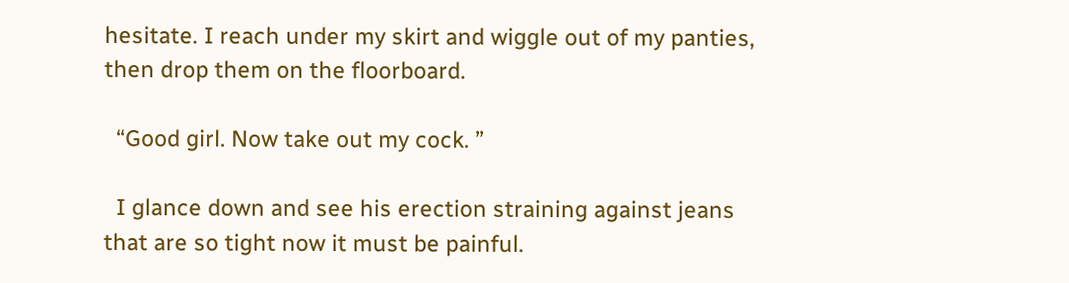hesitate. I reach under my skirt and wiggle out of my panties, then drop them on the floorboard.

  “Good girl. Now take out my cock. ”

  I glance down and see his erection straining against jeans that are so tight now it must be painful.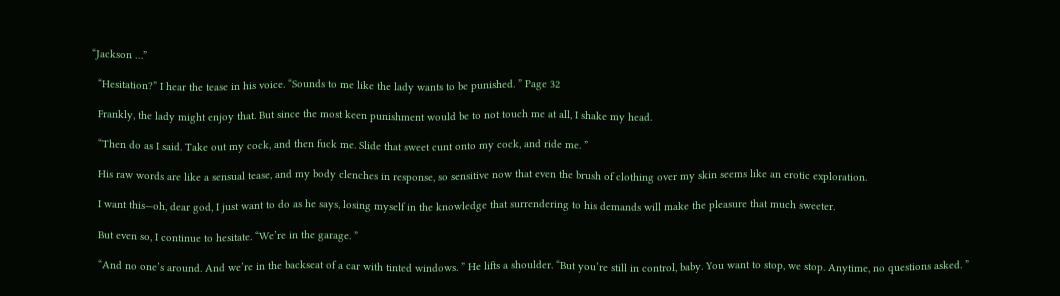“Jackson …”

  “Hesitation?” I hear the tease in his voice. “Sounds to me like the lady wants to be punished. ” Page 32

  Frankly, the lady might enjoy that. But since the most keen punishment would be to not touch me at all, I shake my head.

  “Then do as I said. Take out my cock, and then fuck me. Slide that sweet cunt onto my cock, and ride me. ”

  His raw words are like a sensual tease, and my body clenches in response, so sensitive now that even the brush of clothing over my skin seems like an erotic exploration.

  I want this—oh, dear god, I just want to do as he says, losing myself in the knowledge that surrendering to his demands will make the pleasure that much sweeter.

  But even so, I continue to hesitate. “We’re in the garage. ”

  “And no one’s around. And we’re in the backseat of a car with tinted windows. ” He lifts a shoulder. “But you’re still in control, baby. You want to stop, we stop. Anytime, no questions asked. ”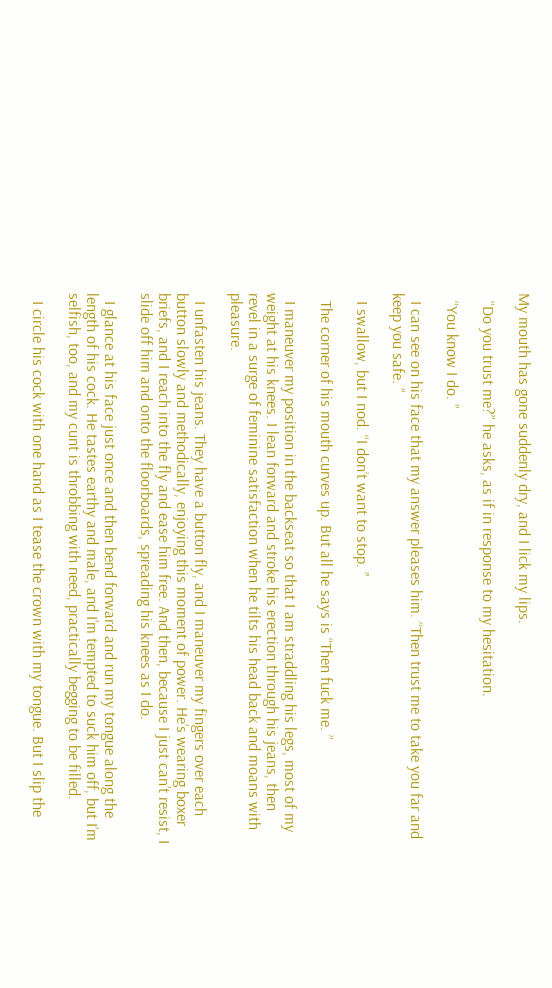My mouth has gone suddenly dry, and I lick my lips.

  “Do you trust me?” he asks, as if in response to my hesitation.

  “You know I do. ”

  I can see on his face that my answer pleases him. “Then trust me to take you far and keep you safe. ”

  I swallow, but I nod. “I don’t want to stop. ”

  The corner of his mouth curves up. But all he says is “Then fuck me. ”

  I maneuver my position in the backseat so that I am straddling his legs, most of my weight at his knees. I lean forward and stroke his erection through his jeans, then revel in a surge of feminine satisfaction when he tilts his head back and moans with pleasure.

  I unfasten his jeans. They have a button fly, and I maneuver my fingers over each button slowly and methodically, enjoying this moment of power. He’s wearing boxer briefs, and I reach into the fly and ease him free. And then, because I just can’t resist, I slide off him and onto the floorboards, spreading his knees as I do.

  I glance at his face just once and then bend forward and run my tongue along the length of his cock. He tastes earthy and male, and I’m tempted to suck him off, but I’m selfish, too, and my cunt is throbbing with need, practically begging to be filled.

  I circle his cock with one hand as I tease the crown with my tongue. But I slip the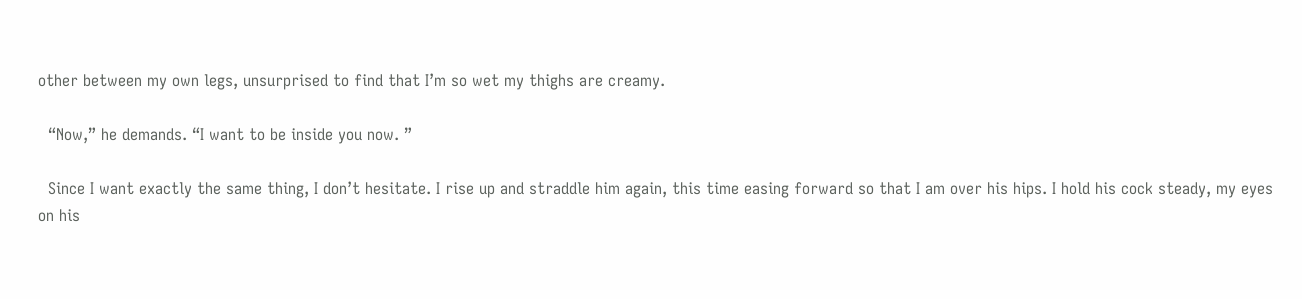other between my own legs, unsurprised to find that I’m so wet my thighs are creamy.

  “Now,” he demands. “I want to be inside you now. ”

  Since I want exactly the same thing, I don’t hesitate. I rise up and straddle him again, this time easing forward so that I am over his hips. I hold his cock steady, my eyes on his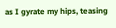as I gyrate my hips, teasing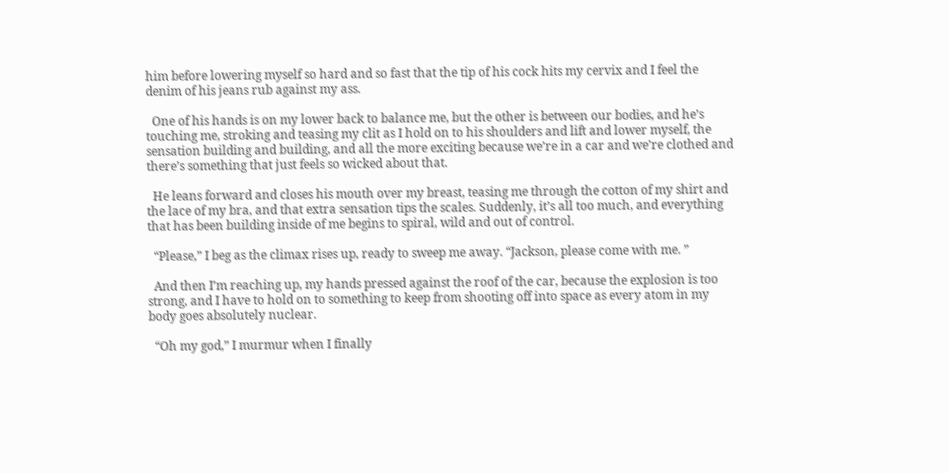him before lowering myself so hard and so fast that the tip of his cock hits my cervix and I feel the denim of his jeans rub against my ass.

  One of his hands is on my lower back to balance me, but the other is between our bodies, and he’s touching me, stroking and teasing my clit as I hold on to his shoulders and lift and lower myself, the sensation building and building, and all the more exciting because we’re in a car and we’re clothed and there’s something that just feels so wicked about that.

  He leans forward and closes his mouth over my breast, teasing me through the cotton of my shirt and the lace of my bra, and that extra sensation tips the scales. Suddenly, it’s all too much, and everything that has been building inside of me begins to spiral, wild and out of control.

  “Please,” I beg as the climax rises up, ready to sweep me away. “Jackson, please come with me. ”

  And then I’m reaching up, my hands pressed against the roof of the car, because the explosion is too strong, and I have to hold on to something to keep from shooting off into space as every atom in my body goes absolutely nuclear.

  “Oh my god,” I murmur when I finally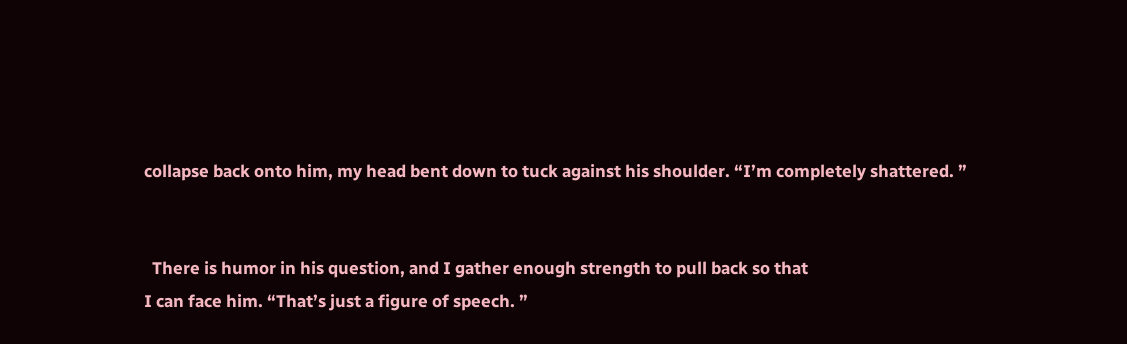collapse back onto him, my head bent down to tuck against his shoulder. “I’m completely shattered. ”


  There is humor in his question, and I gather enough strength to pull back so that
I can face him. “That’s just a figure of speech. ”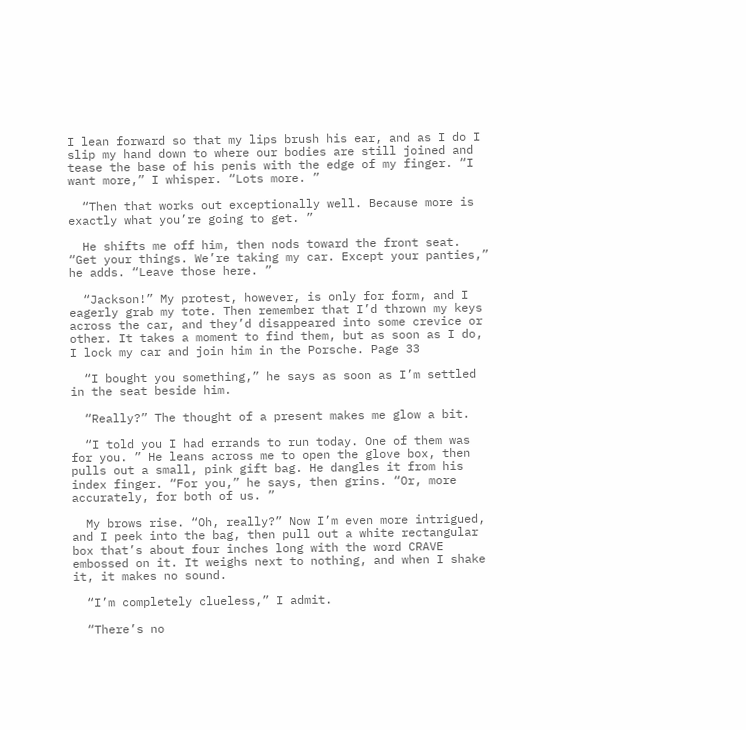I lean forward so that my lips brush his ear, and as I do I slip my hand down to where our bodies are still joined and tease the base of his penis with the edge of my finger. “I want more,” I whisper. “Lots more. ”

  “Then that works out exceptionally well. Because more is exactly what you’re going to get. ”

  He shifts me off him, then nods toward the front seat. “Get your things. We’re taking my car. Except your panties,” he adds. “Leave those here. ”

  “Jackson!” My protest, however, is only for form, and I eagerly grab my tote. Then remember that I’d thrown my keys across the car, and they’d disappeared into some crevice or other. It takes a moment to find them, but as soon as I do, I lock my car and join him in the Porsche. Page 33

  “I bought you something,” he says as soon as I’m settled in the seat beside him.

  “Really?” The thought of a present makes me glow a bit.

  “I told you I had errands to run today. One of them was for you. ” He leans across me to open the glove box, then pulls out a small, pink gift bag. He dangles it from his index finger. “For you,” he says, then grins. “Or, more accurately, for both of us. ”

  My brows rise. “Oh, really?” Now I’m even more intrigued, and I peek into the bag, then pull out a white rectangular box that’s about four inches long with the word CRAVE embossed on it. It weighs next to nothing, and when I shake it, it makes no sound.

  “I’m completely clueless,” I admit.

  “There’s no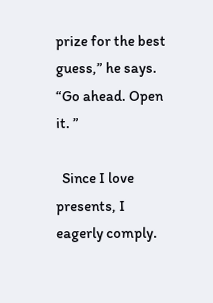prize for the best guess,” he says. “Go ahead. Open it. ”

  Since I love presents, I eagerly comply.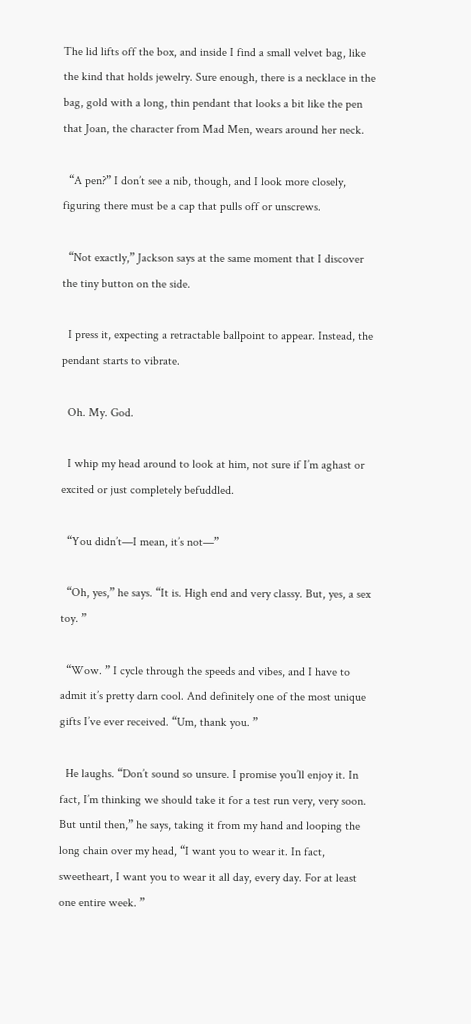The lid lifts off the box, and inside I find a small velvet bag, like the kind that holds jewelry. Sure enough, there is a necklace in the bag, gold with a long, thin pendant that looks a bit like the pen that Joan, the character from Mad Men, wears around her neck.

  “A pen?” I don’t see a nib, though, and I look more closely, figuring there must be a cap that pulls off or unscrews.

  “Not exactly,” Jackson says at the same moment that I discover the tiny button on the side.

  I press it, expecting a retractable ballpoint to appear. Instead, the pendant starts to vibrate.

  Oh. My. God.

  I whip my head around to look at him, not sure if I’m aghast or excited or just completely befuddled.

  “You didn’t—I mean, it’s not—”

  “Oh, yes,” he says. “It is. High end and very classy. But, yes, a sex toy. ”

  “Wow. ” I cycle through the speeds and vibes, and I have to admit it’s pretty darn cool. And definitely one of the most unique gifts I’ve ever received. “Um, thank you. ”

  He laughs. “Don’t sound so unsure. I promise you’ll enjoy it. In fact, I’m thinking we should take it for a test run very, very soon. But until then,” he says, taking it from my hand and looping the long chain over my head, “I want you to wear it. In fact, sweetheart, I want you to wear it all day, every day. For at least one entire week. ”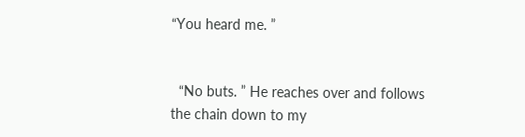“You heard me. ”


  “No buts. ” He reaches over and follows the chain down to my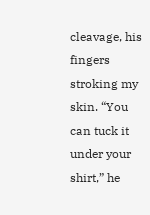cleavage, his fingers stroking my skin. “You can tuck it under your shirt,” he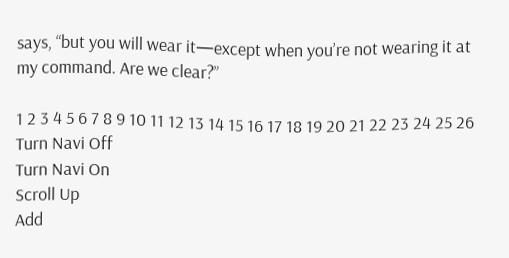says, “but you will wear it—except when you’re not wearing it at my command. Are we clear?”

1 2 3 4 5 6 7 8 9 10 11 12 13 14 15 16 17 18 19 20 21 22 23 24 25 26
Turn Navi Off
Turn Navi On
Scroll Up
Add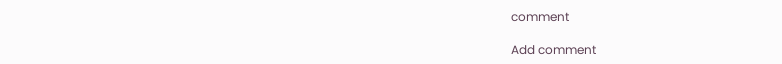comment

Add comment